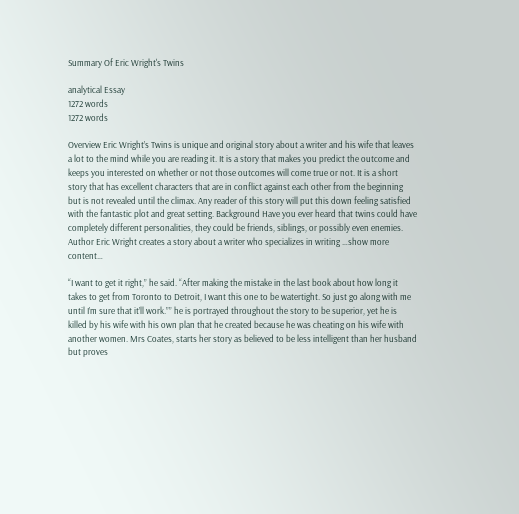Summary Of Eric Wright's Twins

analytical Essay
1272 words
1272 words

Overview Eric Wright’s Twins is unique and original story about a writer and his wife that leaves a lot to the mind while you are reading it. It is a story that makes you predict the outcome and keeps you interested on whether or not those outcomes will come true or not. It is a short story that has excellent characters that are in conflict against each other from the beginning but is not revealed until the climax. Any reader of this story will put this down feeling satisfied with the fantastic plot and great setting. Background Have you ever heard that twins could have completely different personalities, they could be friends, siblings, or possibly even enemies. Author Eric Wright creates a story about a writer who specializes in writing …show more content…

“I want to get it right,” he said. “After making the mistake in the last book about how long it takes to get from Toronto to Detroit, I want this one to be watertight. So just go along with me until I’m sure that it’ll work.”” he is portrayed throughout the story to be superior, yet he is killed by his wife with his own plan that he created because he was cheating on his wife with another women. Mrs Coates, starts her story as believed to be less intelligent than her husband but proves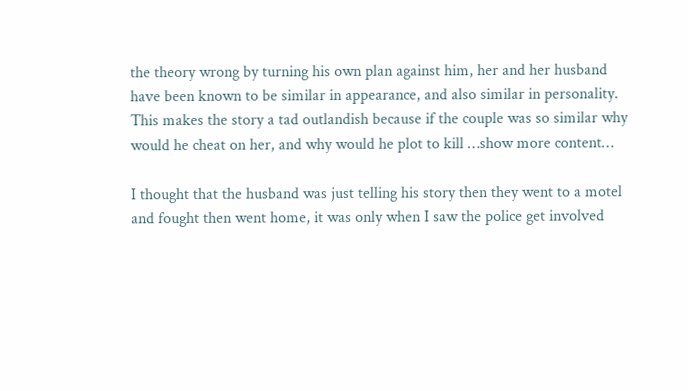the theory wrong by turning his own plan against him, her and her husband have been known to be similar in appearance, and also similar in personality. This makes the story a tad outlandish because if the couple was so similar why would he cheat on her, and why would he plot to kill …show more content…

I thought that the husband was just telling his story then they went to a motel and fought then went home, it was only when I saw the police get involved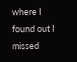where I found out I missed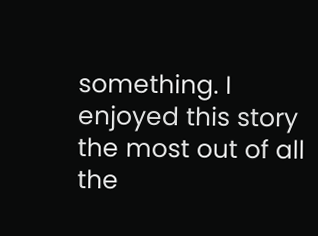something. I enjoyed this story the most out of all the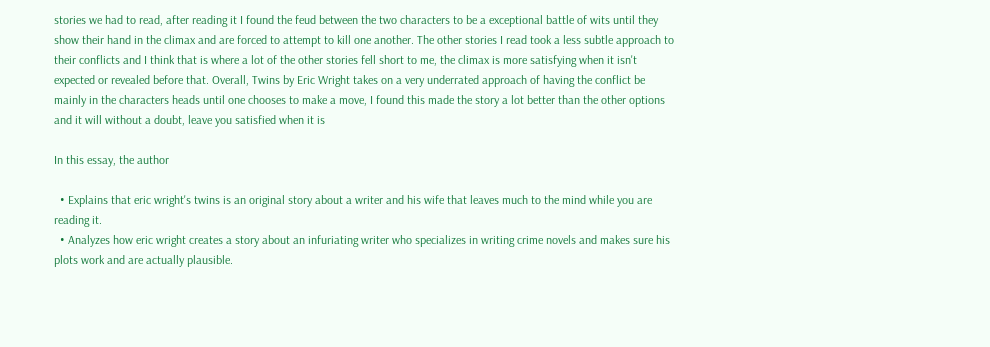stories we had to read, after reading it I found the feud between the two characters to be a exceptional battle of wits until they show their hand in the climax and are forced to attempt to kill one another. The other stories I read took a less subtle approach to their conflicts and I think that is where a lot of the other stories fell short to me, the climax is more satisfying when it isn't expected or revealed before that. Overall, Twins by Eric Wright takes on a very underrated approach of having the conflict be mainly in the characters heads until one chooses to make a move, I found this made the story a lot better than the other options and it will without a doubt, leave you satisfied when it is

In this essay, the author

  • Explains that eric wright's twins is an original story about a writer and his wife that leaves much to the mind while you are reading it.
  • Analyzes how eric wright creates a story about an infuriating writer who specializes in writing crime novels and makes sure his plots work and are actually plausible.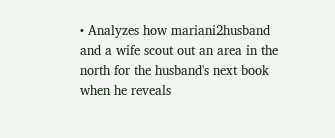• Analyzes how mariani2husband and a wife scout out an area in the north for the husband's next book when he reveals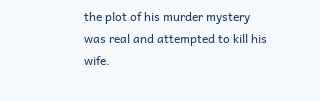the plot of his murder mystery was real and attempted to kill his wife.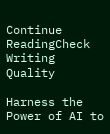Continue ReadingCheck Writing Quality

Harness the Power of AI to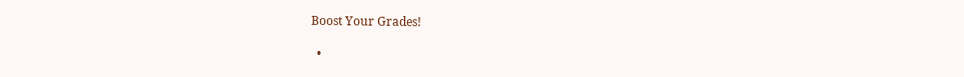Boost Your Grades!

  •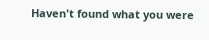Haven't found what you were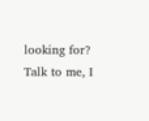looking for? Talk to me, I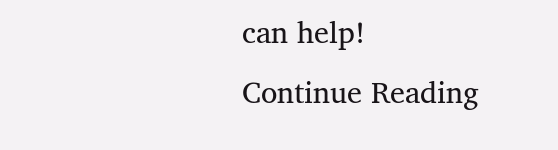can help!
Continue Reading